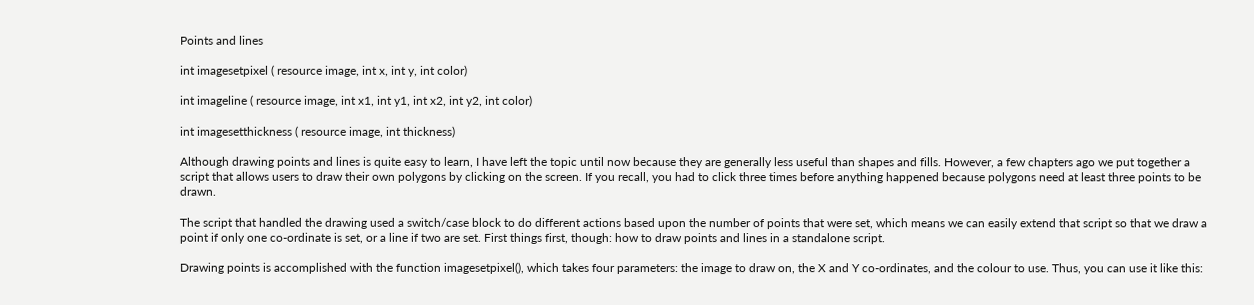Points and lines

int imagesetpixel ( resource image, int x, int y, int color)

int imageline ( resource image, int x1, int y1, int x2, int y2, int color)

int imagesetthickness ( resource image, int thickness)

Although drawing points and lines is quite easy to learn, I have left the topic until now because they are generally less useful than shapes and fills. However, a few chapters ago we put together a script that allows users to draw their own polygons by clicking on the screen. If you recall, you had to click three times before anything happened because polygons need at least three points to be drawn.

The script that handled the drawing used a switch/case block to do different actions based upon the number of points that were set, which means we can easily extend that script so that we draw a point if only one co-ordinate is set, or a line if two are set. First things first, though: how to draw points and lines in a standalone script.

Drawing points is accomplished with the function imagesetpixel(), which takes four parameters: the image to draw on, the X and Y co-ordinates, and the colour to use. Thus, you can use it like this: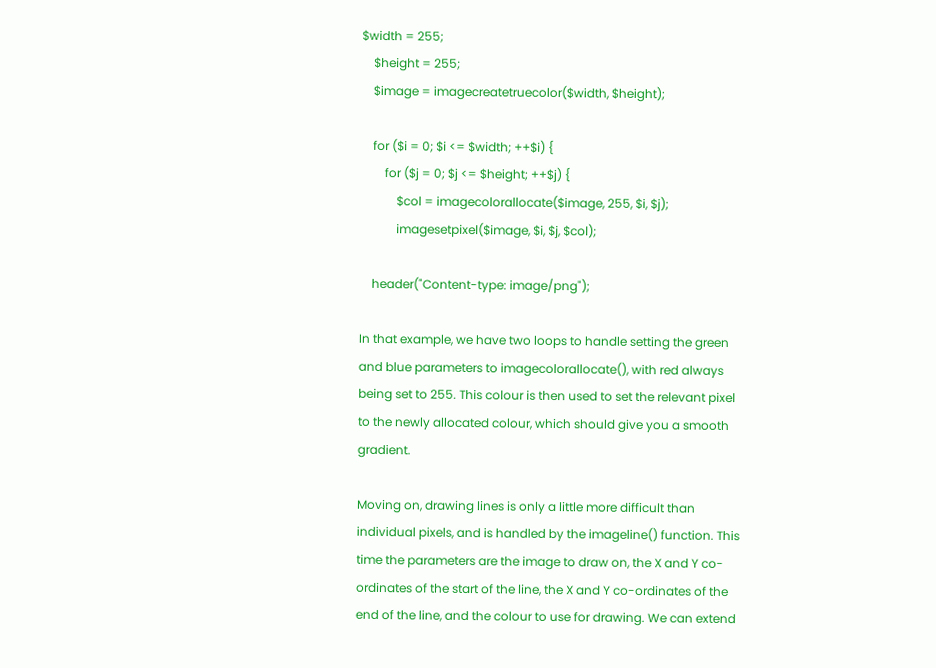$width = 255;
    $height = 255;
    $image = imagecreatetruecolor($width, $height);

    for ($i = 0; $i <= $width; ++$i) {
        for ($j = 0; $j <= $height; ++$j) {
            $col = imagecolorallocate($image, 255, $i, $j);
            imagesetpixel($image, $i, $j, $col);

    header("Content-type: image/png");

In that example, we have two loops to handle setting the green and blue parameters to imagecolorallocate(), with red always being set to 255. This colour is then used to set the relevant pixel to the newly allocated colour, which should give you a smooth gradient.

Moving on, drawing lines is only a little more difficult than individual pixels, and is handled by the imageline() function. This time the parameters are the image to draw on, the X and Y co-ordinates of the start of the line, the X and Y co-ordinates of the end of the line, and the colour to use for drawing. We can extend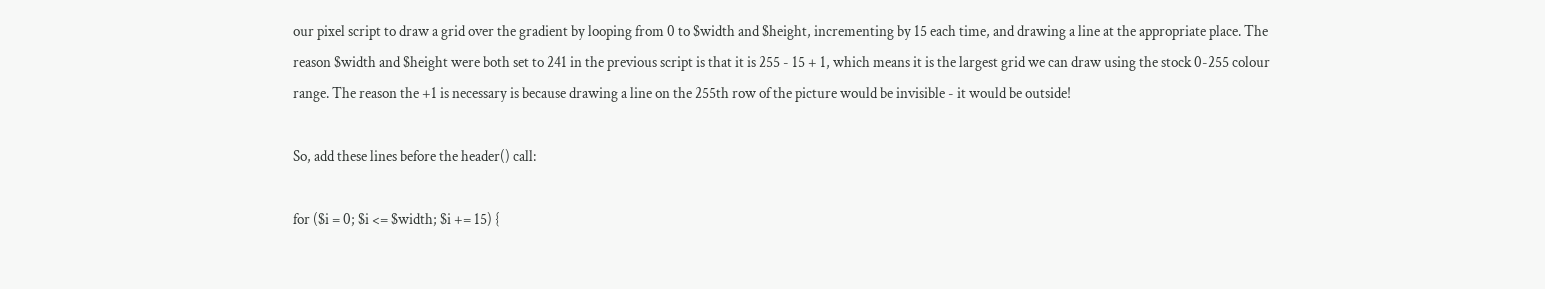our pixel script to draw a grid over the gradient by looping from 0 to $width and $height, incrementing by 15 each time, and drawing a line at the appropriate place. The reason $width and $height were both set to 241 in the previous script is that it is 255 - 15 + 1, which means it is the largest grid we can draw using the stock 0-255 colour range. The reason the +1 is necessary is because drawing a line on the 255th row of the picture would be invisible - it would be outside!

So, add these lines before the header() call:

for ($i = 0; $i <= $width; $i += 15) {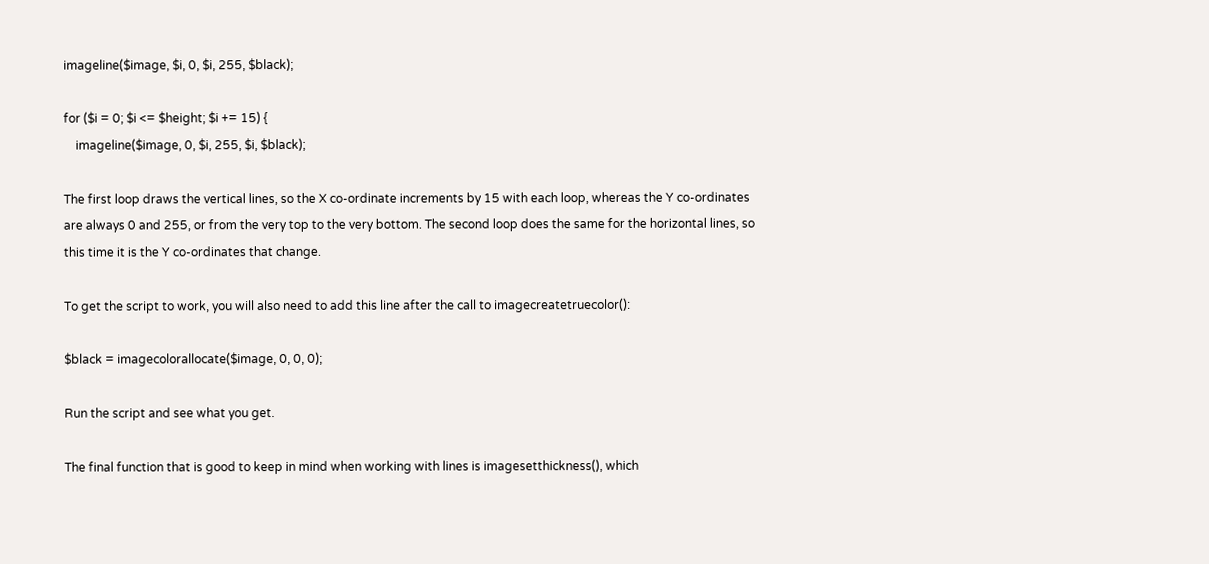imageline($image, $i, 0, $i, 255, $black);

for ($i = 0; $i <= $height; $i += 15) {
    imageline($image, 0, $i, 255, $i, $black);

The first loop draws the vertical lines, so the X co-ordinate increments by 15 with each loop, whereas the Y co-ordinates are always 0 and 255, or from the very top to the very bottom. The second loop does the same for the horizontal lines, so this time it is the Y co-ordinates that change.

To get the script to work, you will also need to add this line after the call to imagecreatetruecolor():

$black = imagecolorallocate($image, 0, 0, 0);

Run the script and see what you get.

The final function that is good to keep in mind when working with lines is imagesetthickness(), which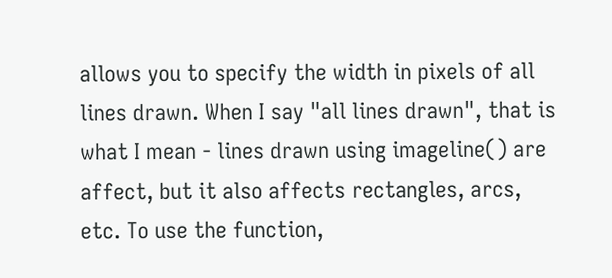allows you to specify the width in pixels of all lines drawn. When I say "all lines drawn", that is what I mean - lines drawn using imageline() are affect, but it also affects rectangles, arcs, etc. To use the function,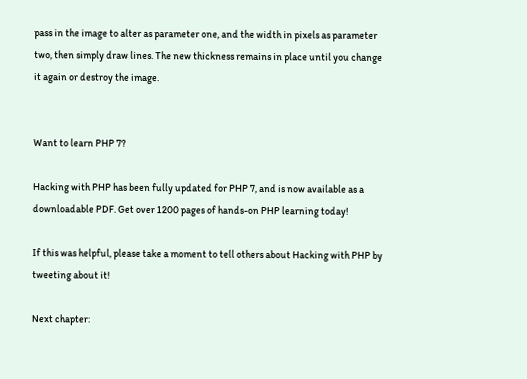pass in the image to alter as parameter one, and the width in pixels as parameter two, then simply draw lines. The new thickness remains in place until you change it again or destroy the image.


Want to learn PHP 7?

Hacking with PHP has been fully updated for PHP 7, and is now available as a downloadable PDF. Get over 1200 pages of hands-on PHP learning today!

If this was helpful, please take a moment to tell others about Hacking with PHP by tweeting about it!

Next chapter: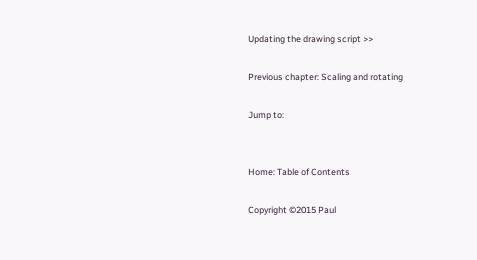Updating the drawing script >>

Previous chapter: Scaling and rotating

Jump to:


Home: Table of Contents

Copyright ©2015 Paul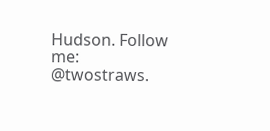Hudson. Follow me: @twostraws.